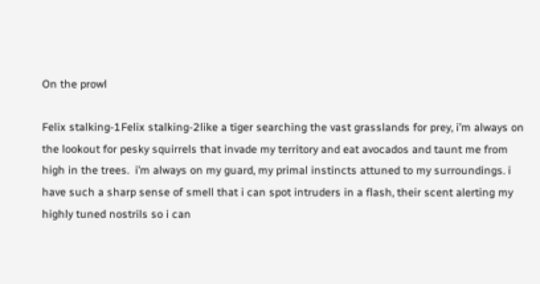On the prowl

Felix stalking-1Felix stalking-2like a tiger searching the vast grasslands for prey, i’m always on the lookout for pesky squirrels that invade my territory and eat avocados and taunt me from high in the trees.  i’m always on my guard, my primal instincts attuned to my surroundings. i have such a sharp sense of smell that i can spot intruders in a flash, their scent alerting my highly tuned nostrils so i can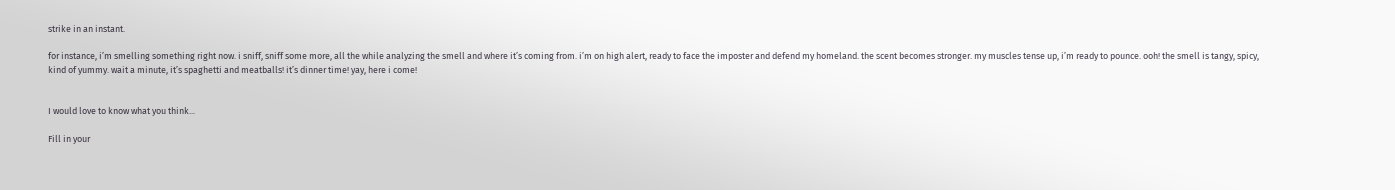strike in an instant.

for instance, i’m smelling something right now. i sniff, sniff some more, all the while analyzing the smell and where it’s coming from. i’m on high alert, ready to face the imposter and defend my homeland. the scent becomes stronger. my muscles tense up, i’m ready to pounce. ooh! the smell is tangy, spicy, kind of yummy. wait a minute, it’s spaghetti and meatballs! it’s dinner time! yay, here i come!


I would love to know what you think...

Fill in your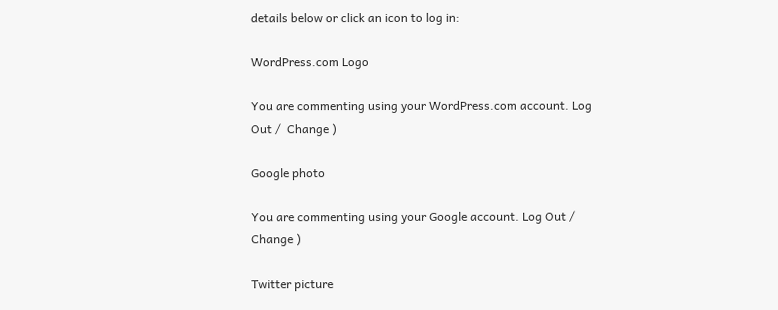details below or click an icon to log in:

WordPress.com Logo

You are commenting using your WordPress.com account. Log Out /  Change )

Google photo

You are commenting using your Google account. Log Out /  Change )

Twitter picture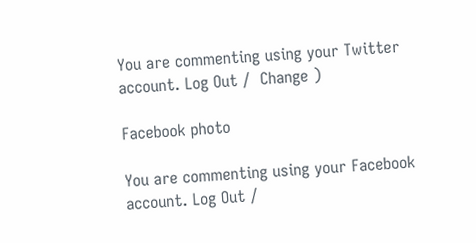You are commenting using your Twitter account. Log Out /  Change )

Facebook photo

You are commenting using your Facebook account. Log Out /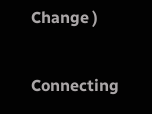Change )

Connecting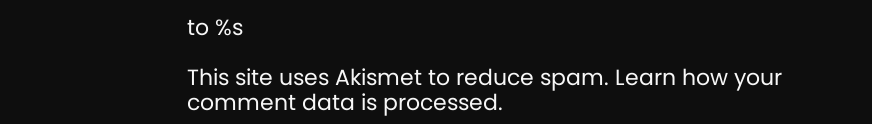to %s

This site uses Akismet to reduce spam. Learn how your comment data is processed.